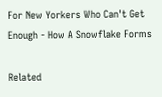For New Yorkers Who Can't Get Enough - How A Snowflake Forms

Related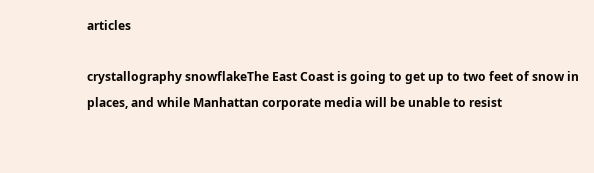articles

crystallography snowflakeThe East Coast is going to get up to two feet of snow in places, and while Manhattan corporate media will be unable to resist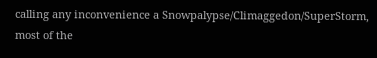calling any inconvenience a Snowpalypse/Climaggedon/SuperStorm, most of the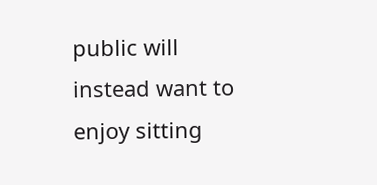public will instead want to enjoy sitting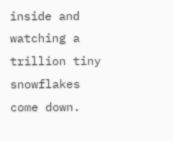inside and watching a trillion tiny snowflakes come down.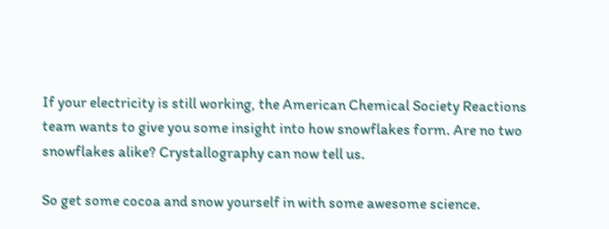If your electricity is still working, the American Chemical Society Reactions team wants to give you some insight into how snowflakes form. Are no two snowflakes alike? Crystallography can now tell us.

So get some cocoa and snow yourself in with some awesome science.